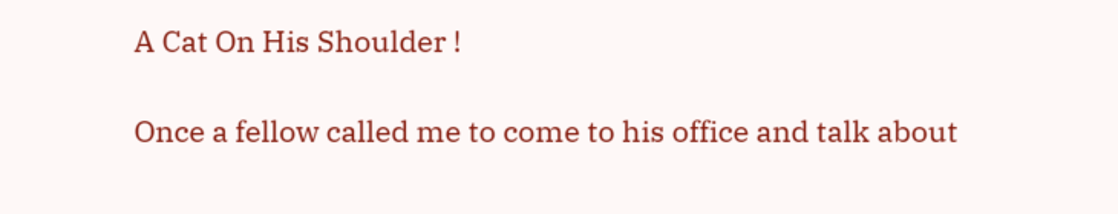A Cat On His Shoulder !

Once a fellow called me to come to his office and talk about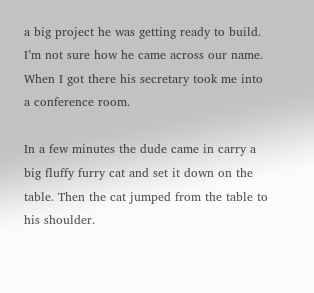a big project he was getting ready to build. I’m not sure how he came across our name. When I got there his secretary took me into a conference room.

In a few minutes the dude came in carry a big fluffy furry cat and set it down on the table. Then the cat jumped from the table to his shoulder.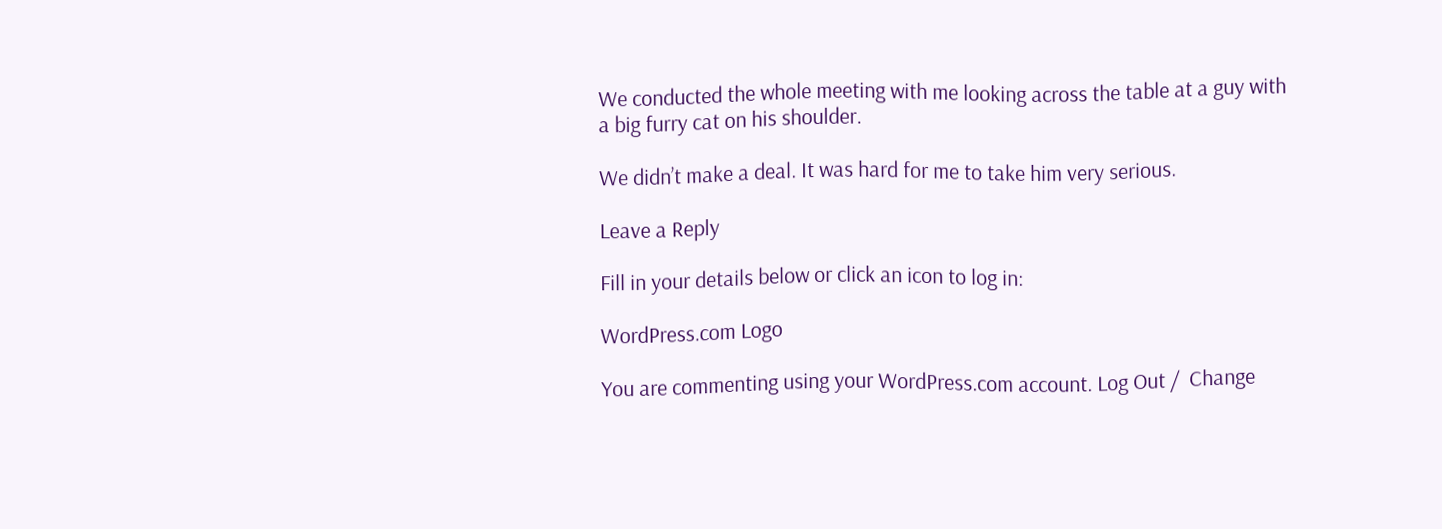We conducted the whole meeting with me looking across the table at a guy with a big furry cat on his shoulder.

We didn’t make a deal. It was hard for me to take him very serious.

Leave a Reply

Fill in your details below or click an icon to log in:

WordPress.com Logo

You are commenting using your WordPress.com account. Log Out /  Change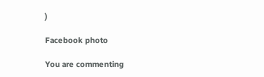)

Facebook photo

You are commenting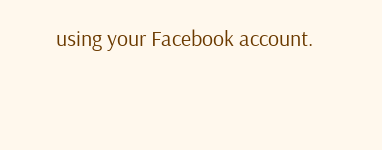using your Facebook account.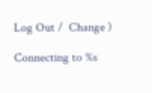Log Out /  Change )

Connecting to %s